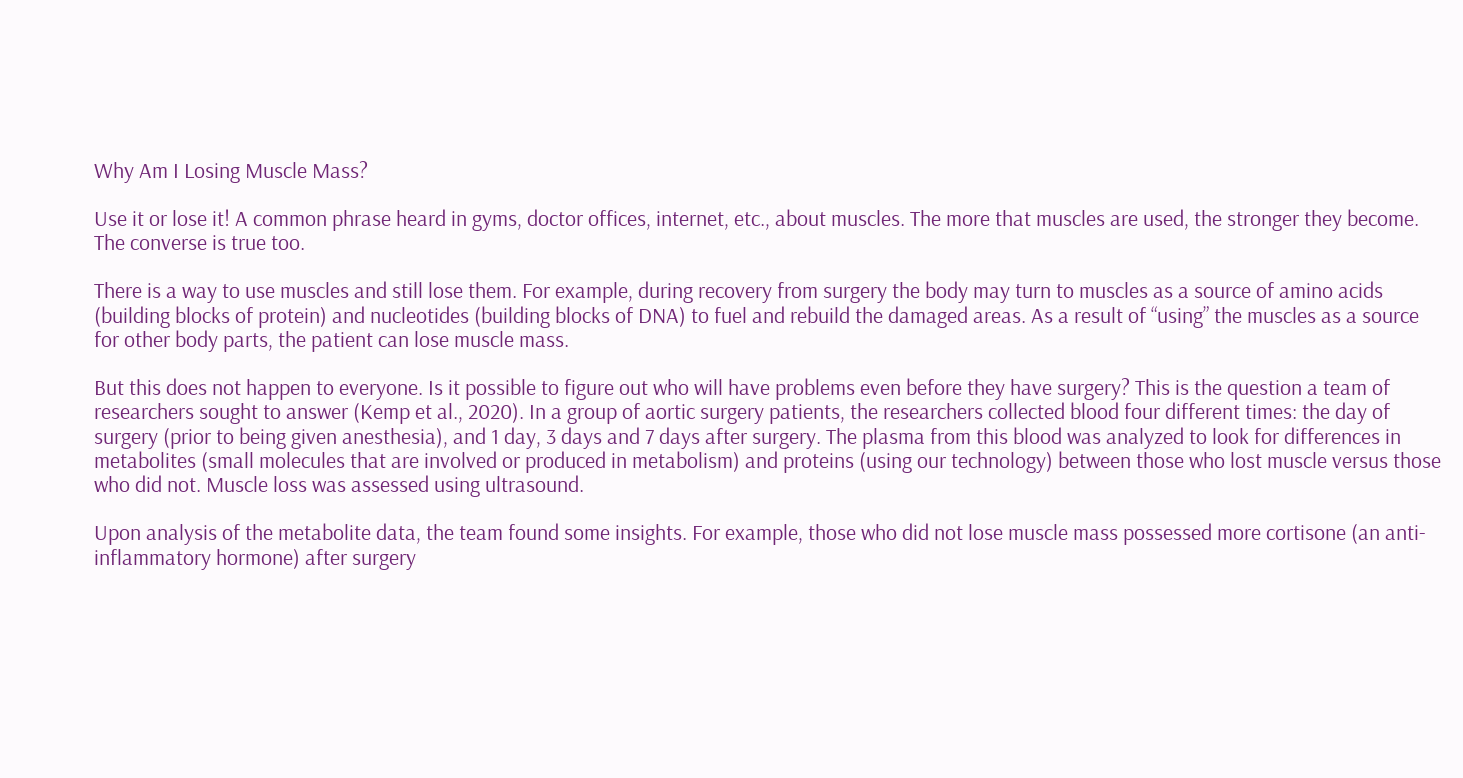Why Am I Losing Muscle Mass?

Use it or lose it! A common phrase heard in gyms, doctor offices, internet, etc., about muscles. The more that muscles are used, the stronger they become. The converse is true too.

There is a way to use muscles and still lose them. For example, during recovery from surgery the body may turn to muscles as a source of amino acids (building blocks of protein) and nucleotides (building blocks of DNA) to fuel and rebuild the damaged areas. As a result of “using” the muscles as a source for other body parts, the patient can lose muscle mass.

But this does not happen to everyone. Is it possible to figure out who will have problems even before they have surgery? This is the question a team of researchers sought to answer (Kemp et al., 2020). In a group of aortic surgery patients, the researchers collected blood four different times: the day of surgery (prior to being given anesthesia), and 1 day, 3 days and 7 days after surgery. The plasma from this blood was analyzed to look for differences in metabolites (small molecules that are involved or produced in metabolism) and proteins (using our technology) between those who lost muscle versus those who did not. Muscle loss was assessed using ultrasound.

Upon analysis of the metabolite data, the team found some insights. For example, those who did not lose muscle mass possessed more cortisone (an anti-inflammatory hormone) after surgery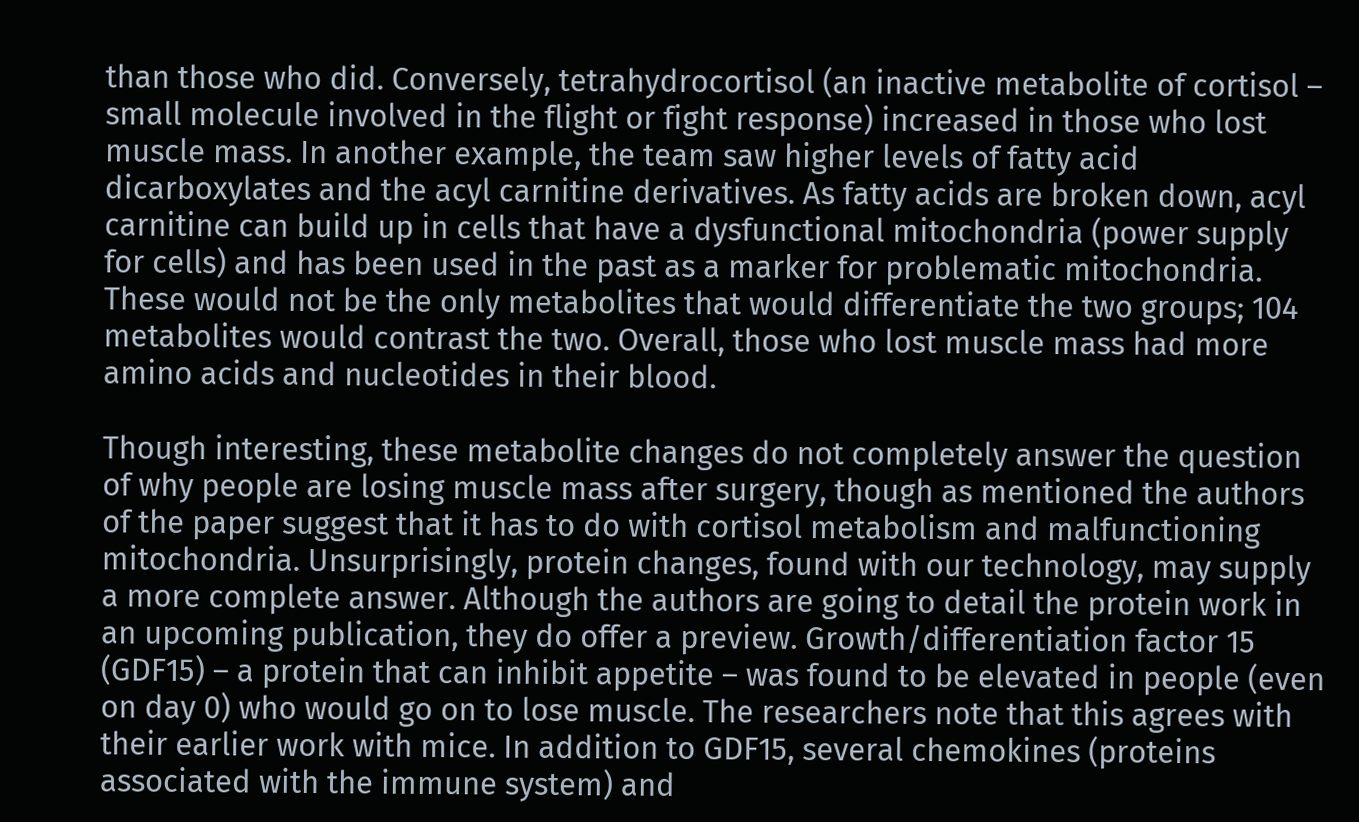than those who did. Conversely, tetrahydrocortisol (an inactive metabolite of cortisol – small molecule involved in the flight or fight response) increased in those who lost muscle mass. In another example, the team saw higher levels of fatty acid dicarboxylates and the acyl carnitine derivatives. As fatty acids are broken down, acyl carnitine can build up in cells that have a dysfunctional mitochondria (power supply for cells) and has been used in the past as a marker for problematic mitochondria. These would not be the only metabolites that would differentiate the two groups; 104 metabolites would contrast the two. Overall, those who lost muscle mass had more amino acids and nucleotides in their blood.

Though interesting, these metabolite changes do not completely answer the question of why people are losing muscle mass after surgery, though as mentioned the authors of the paper suggest that it has to do with cortisol metabolism and malfunctioning mitochondria. Unsurprisingly, protein changes, found with our technology, may supply a more complete answer. Although the authors are going to detail the protein work in an upcoming publication, they do offer a preview. Growth/differentiation factor 15 (GDF15) – a protein that can inhibit appetite – was found to be elevated in people (even on day 0) who would go on to lose muscle. The researchers note that this agrees with their earlier work with mice. In addition to GDF15, several chemokines (proteins associated with the immune system) and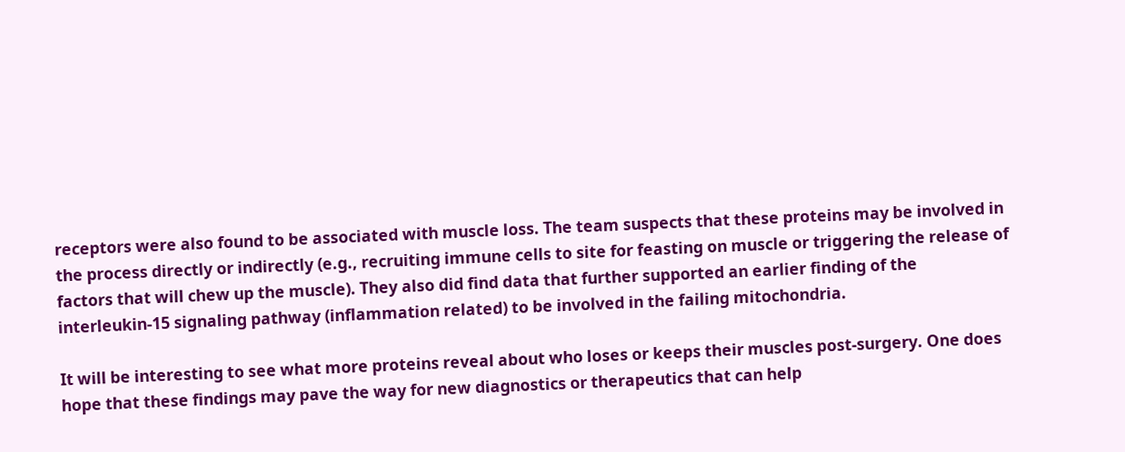receptors were also found to be associated with muscle loss. The team suspects that these proteins may be involved in the process directly or indirectly (e.g., recruiting immune cells to site for feasting on muscle or triggering the release of factors that will chew up the muscle). They also did find data that further supported an earlier finding of the interleukin-15 signaling pathway (inflammation related) to be involved in the failing mitochondria.

It will be interesting to see what more proteins reveal about who loses or keeps their muscles post-surgery. One does hope that these findings may pave the way for new diagnostics or therapeutics that can help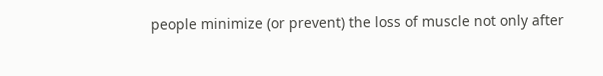people minimize (or prevent) the loss of muscle not only after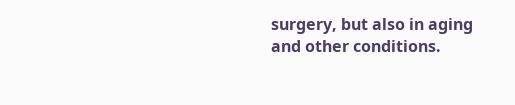surgery, but also in aging and other conditions.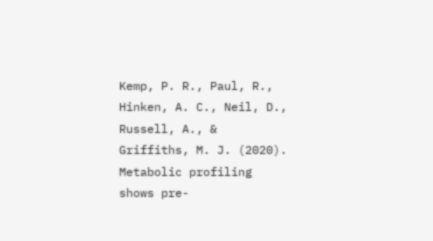Kemp, P. R., Paul, R., Hinken, A. C., Neil, D., Russell, A., & Griffiths, M. J. (2020). Metabolic profiling shows pre-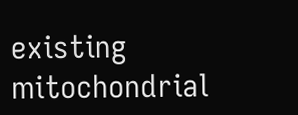existing mitochondrial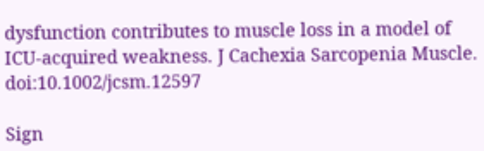dysfunction contributes to muscle loss in a model of ICU-acquired weakness. J Cachexia Sarcopenia Muscle. doi:10.1002/jcsm.12597

Sign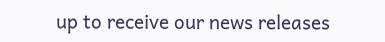up to receive our news releases